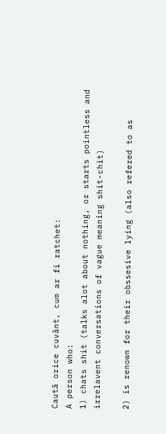Caută orice cuvânt, cum ar fi ratchet:
A person who:
1) chats shit (talks alot about nothing, or starts pointless and irrelavent conversations of vague meaning shit-chit)

2) is renown for their obssesive lying (also refered to as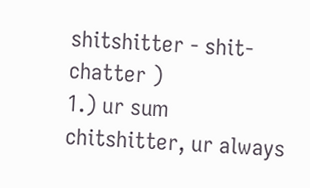shitshitter - shit-chatter )
1.) ur sum chitshitter, ur always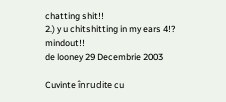chatting shit!!
2.) y u chitshitting in my ears 4!? mindout!!
de looney 29 Decembrie 2003

Cuvinte înrudite cu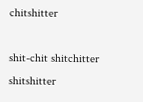chitshitter

shit-chit shitchitter shitshitter